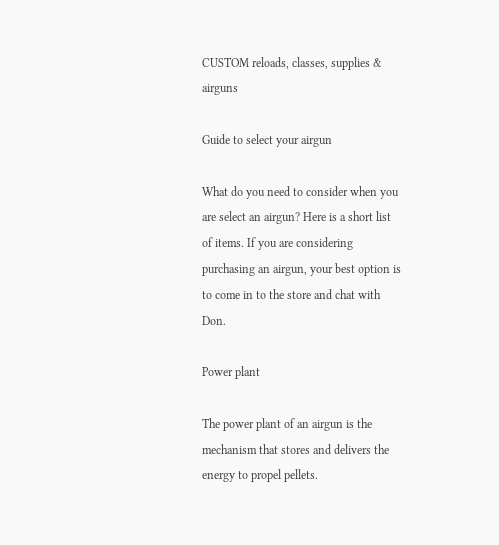CUSTOM reloads, classes, supplies & airguns

Guide to select your airgun

What do you need to consider when you are select an airgun? Here is a short list of items. If you are considering purchasing an airgun, your best option is to come in to the store and chat with Don.

Power plant

The power plant of an airgun is the mechanism that stores and delivers the energy to propel pellets.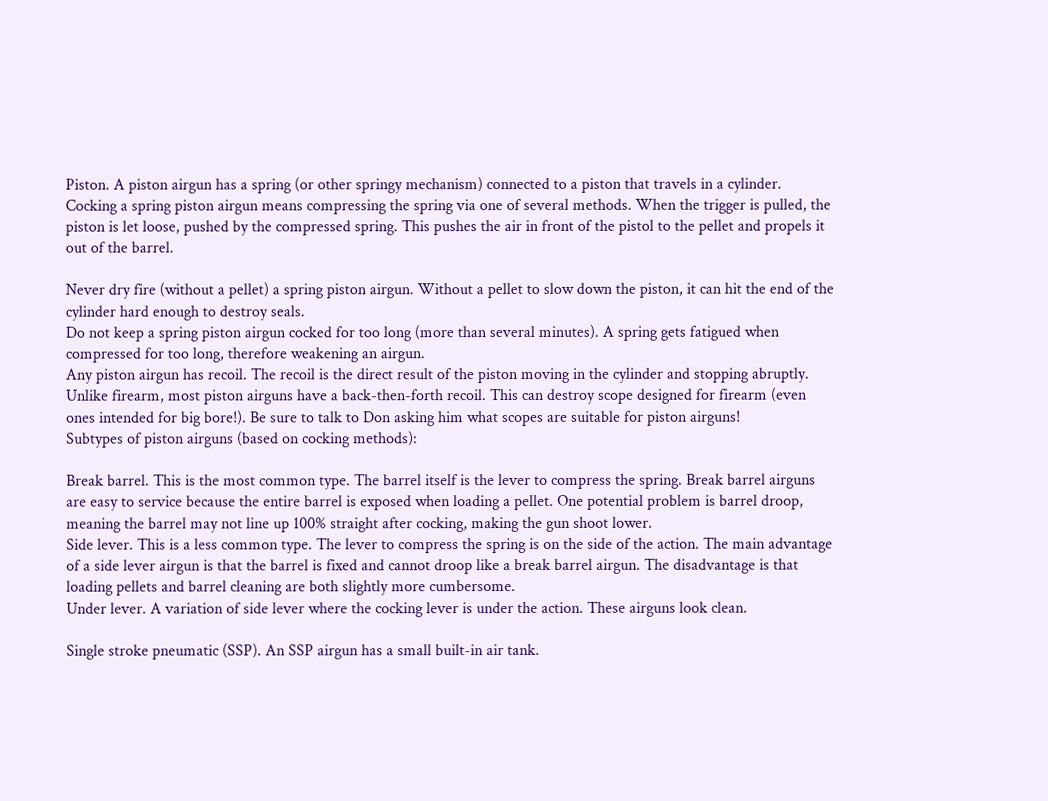Piston. A piston airgun has a spring (or other springy mechanism) connected to a piston that travels in a cylinder. Cocking a spring piston airgun means compressing the spring via one of several methods. When the trigger is pulled, the piston is let loose, pushed by the compressed spring. This pushes the air in front of the pistol to the pellet and propels it out of the barrel.

Never dry fire (without a pellet) a spring piston airgun. Without a pellet to slow down the piston, it can hit the end of the cylinder hard enough to destroy seals.
Do not keep a spring piston airgun cocked for too long (more than several minutes). A spring gets fatigued when compressed for too long, therefore weakening an airgun.
Any piston airgun has recoil. The recoil is the direct result of the piston moving in the cylinder and stopping abruptly. Unlike firearm, most piston airguns have a back-then-forth recoil. This can destroy scope designed for firearm (even ones intended for big bore!). Be sure to talk to Don asking him what scopes are suitable for piston airguns!
Subtypes of piston airguns (based on cocking methods):

Break barrel. This is the most common type. The barrel itself is the lever to compress the spring. Break barrel airguns are easy to service because the entire barrel is exposed when loading a pellet. One potential problem is barrel droop, meaning the barrel may not line up 100% straight after cocking, making the gun shoot lower.
Side lever. This is a less common type. The lever to compress the spring is on the side of the action. The main advantage of a side lever airgun is that the barrel is fixed and cannot droop like a break barrel airgun. The disadvantage is that loading pellets and barrel cleaning are both slightly more cumbersome.
Under lever. A variation of side lever where the cocking lever is under the action. These airguns look clean.

Single stroke pneumatic (SSP). An SSP airgun has a small built-in air tank.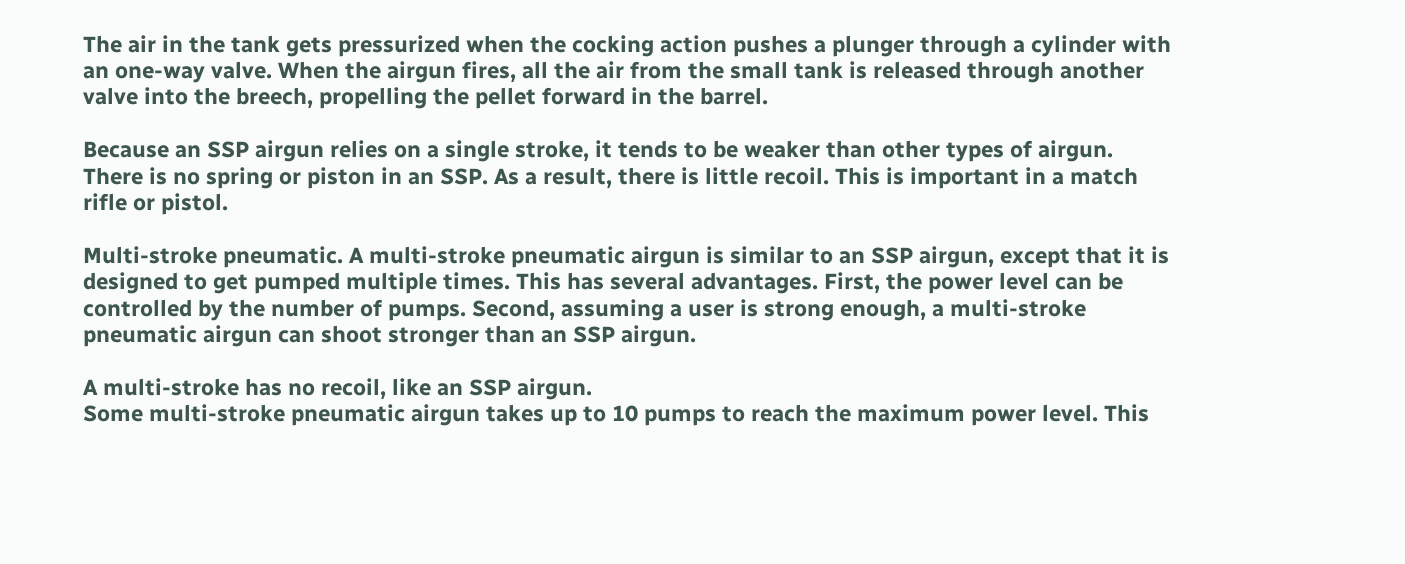The air in the tank gets pressurized when the cocking action pushes a plunger through a cylinder with an one-way valve. When the airgun fires, all the air from the small tank is released through another valve into the breech, propelling the pellet forward in the barrel.

Because an SSP airgun relies on a single stroke, it tends to be weaker than other types of airgun.
There is no spring or piston in an SSP. As a result, there is little recoil. This is important in a match rifle or pistol.

Multi-stroke pneumatic. A multi-stroke pneumatic airgun is similar to an SSP airgun, except that it is designed to get pumped multiple times. This has several advantages. First, the power level can be controlled by the number of pumps. Second, assuming a user is strong enough, a multi-stroke pneumatic airgun can shoot stronger than an SSP airgun.

A multi-stroke has no recoil, like an SSP airgun.
Some multi-stroke pneumatic airgun takes up to 10 pumps to reach the maximum power level. This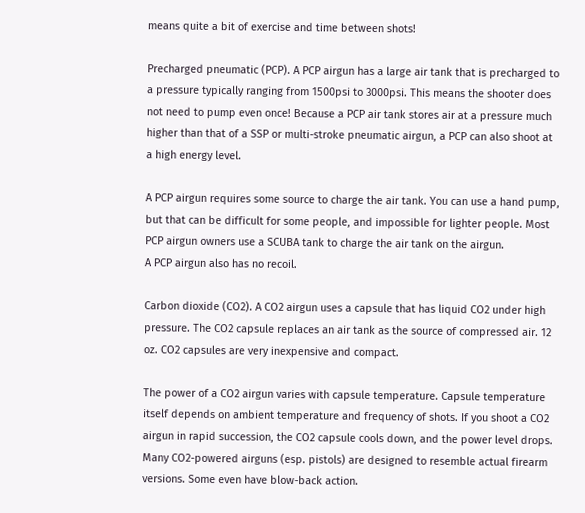means quite a bit of exercise and time between shots!

Precharged pneumatic (PCP). A PCP airgun has a large air tank that is precharged to a pressure typically ranging from 1500psi to 3000psi. This means the shooter does not need to pump even once! Because a PCP air tank stores air at a pressure much higher than that of a SSP or multi-stroke pneumatic airgun, a PCP can also shoot at a high energy level.

A PCP airgun requires some source to charge the air tank. You can use a hand pump, but that can be difficult for some people, and impossible for lighter people. Most PCP airgun owners use a SCUBA tank to charge the air tank on the airgun.
A PCP airgun also has no recoil.

Carbon dioxide (CO2). A CO2 airgun uses a capsule that has liquid CO2 under high pressure. The CO2 capsule replaces an air tank as the source of compressed air. 12 oz. CO2 capsules are very inexpensive and compact.

The power of a CO2 airgun varies with capsule temperature. Capsule temperature itself depends on ambient temperature and frequency of shots. If you shoot a CO2 airgun in rapid succession, the CO2 capsule cools down, and the power level drops.
Many CO2-powered airguns (esp. pistols) are designed to resemble actual firearm versions. Some even have blow-back action.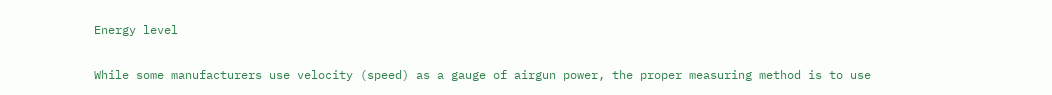Energy level

While some manufacturers use velocity (speed) as a gauge of airgun power, the proper measuring method is to use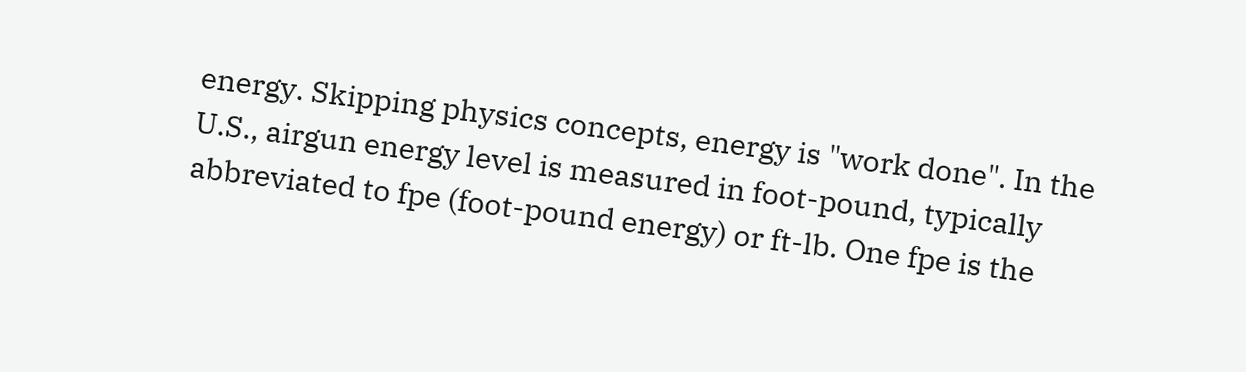energy. Skipping physics concepts, energy is "work done". In the U.S., airgun energy level is measured in foot-pound, typically abbreviated to fpe (foot-pound energy) or ft-lb. One fpe is the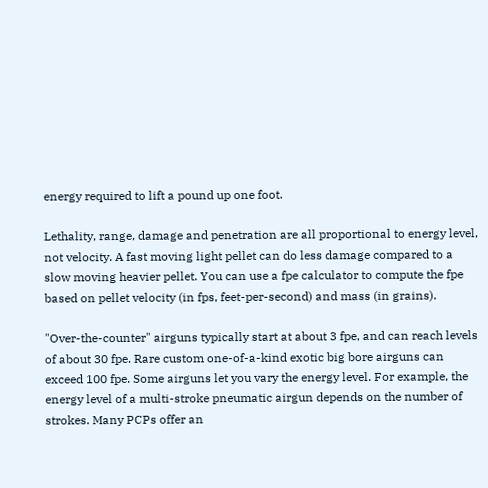energy required to lift a pound up one foot.

Lethality, range, damage and penetration are all proportional to energy level, not velocity. A fast moving light pellet can do less damage compared to a slow moving heavier pellet. You can use a fpe calculator to compute the fpe based on pellet velocity (in fps, feet-per-second) and mass (in grains).

"Over-the-counter" airguns typically start at about 3 fpe, and can reach levels of about 30 fpe. Rare custom one-of-a-kind exotic big bore airguns can exceed 100 fpe. Some airguns let you vary the energy level. For example, the energy level of a multi-stroke pneumatic airgun depends on the number of strokes. Many PCPs offer an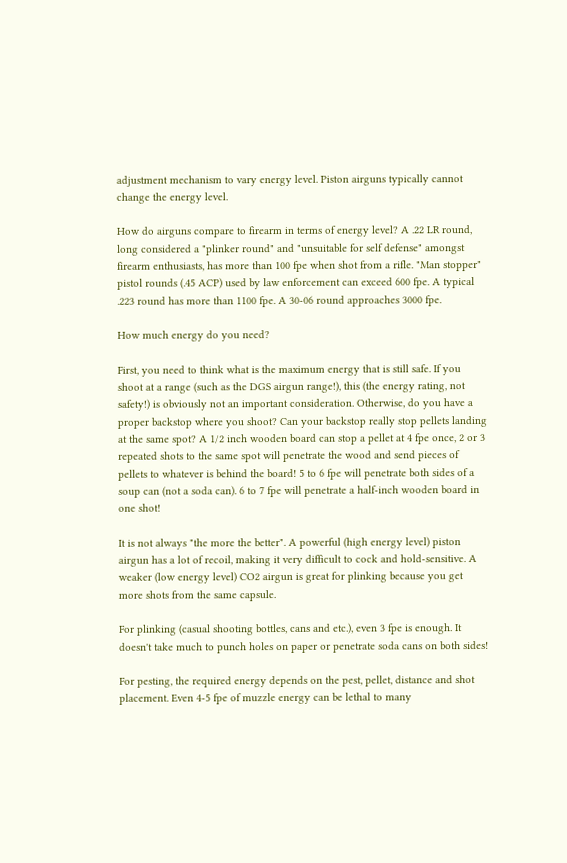adjustment mechanism to vary energy level. Piston airguns typically cannot change the energy level.

How do airguns compare to firearm in terms of energy level? A .22 LR round, long considered a "plinker round" and "unsuitable for self defense" amongst firearm enthusiasts, has more than 100 fpe when shot from a rifle. "Man stopper" pistol rounds (.45 ACP) used by law enforcement can exceed 600 fpe. A typical .223 round has more than 1100 fpe. A 30-06 round approaches 3000 fpe.

How much energy do you need?

First, you need to think what is the maximum energy that is still safe. If you shoot at a range (such as the DGS airgun range!), this (the energy rating, not safety!) is obviously not an important consideration. Otherwise, do you have a proper backstop where you shoot? Can your backstop really stop pellets landing at the same spot? A 1/2 inch wooden board can stop a pellet at 4 fpe once, 2 or 3 repeated shots to the same spot will penetrate the wood and send pieces of pellets to whatever is behind the board! 5 to 6 fpe will penetrate both sides of a soup can (not a soda can). 6 to 7 fpe will penetrate a half-inch wooden board in one shot!

It is not always "the more the better". A powerful (high energy level) piston airgun has a lot of recoil, making it very difficult to cock and hold-sensitive. A weaker (low energy level) CO2 airgun is great for plinking because you get more shots from the same capsule.

For plinking (casual shooting bottles, cans and etc.), even 3 fpe is enough. It doesn't take much to punch holes on paper or penetrate soda cans on both sides!

For pesting, the required energy depends on the pest, pellet, distance and shot placement. Even 4-5 fpe of muzzle energy can be lethal to many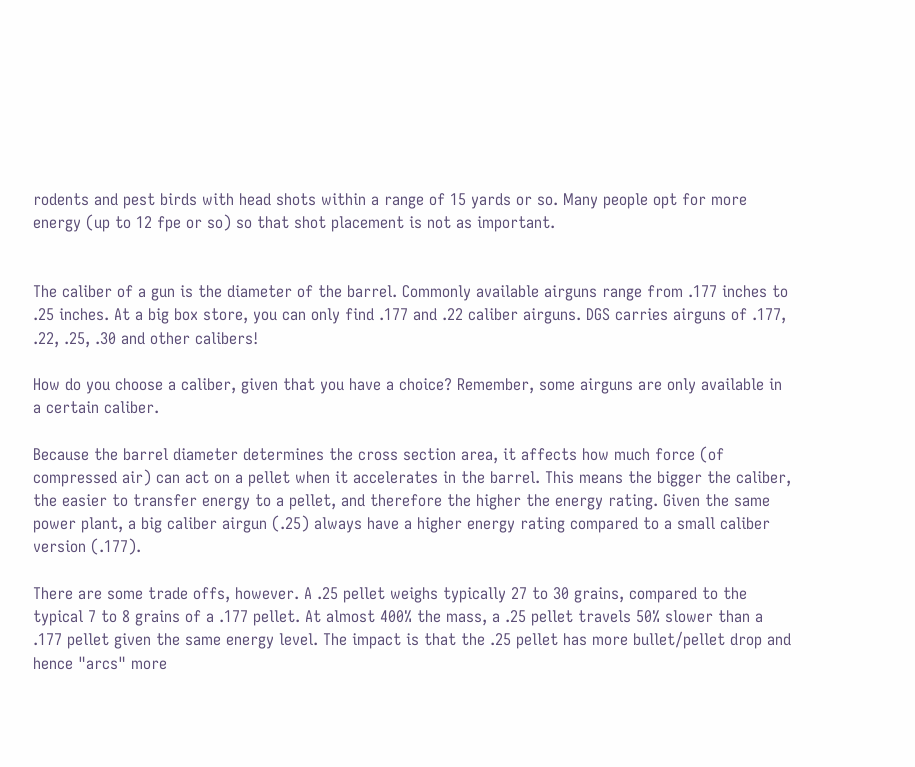rodents and pest birds with head shots within a range of 15 yards or so. Many people opt for more energy (up to 12 fpe or so) so that shot placement is not as important.


The caliber of a gun is the diameter of the barrel. Commonly available airguns range from .177 inches to .25 inches. At a big box store, you can only find .177 and .22 caliber airguns. DGS carries airguns of .177, .22, .25, .30 and other calibers!

How do you choose a caliber, given that you have a choice? Remember, some airguns are only available in a certain caliber.

Because the barrel diameter determines the cross section area, it affects how much force (of compressed air) can act on a pellet when it accelerates in the barrel. This means the bigger the caliber, the easier to transfer energy to a pellet, and therefore the higher the energy rating. Given the same power plant, a big caliber airgun (.25) always have a higher energy rating compared to a small caliber version (.177).

There are some trade offs, however. A .25 pellet weighs typically 27 to 30 grains, compared to the typical 7 to 8 grains of a .177 pellet. At almost 400% the mass, a .25 pellet travels 50% slower than a .177 pellet given the same energy level. The impact is that the .25 pellet has more bullet/pellet drop and hence "arcs" more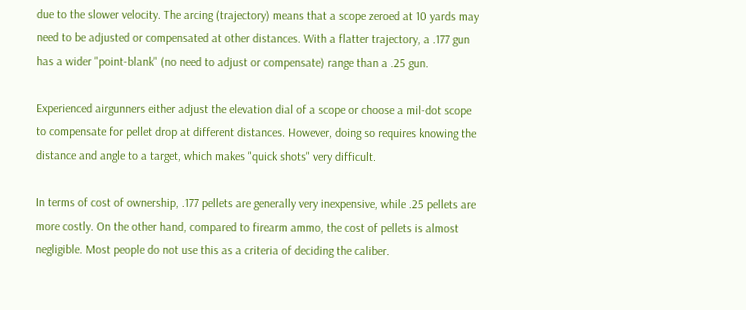due to the slower velocity. The arcing (trajectory) means that a scope zeroed at 10 yards may need to be adjusted or compensated at other distances. With a flatter trajectory, a .177 gun has a wider "point-blank" (no need to adjust or compensate) range than a .25 gun.

Experienced airgunners either adjust the elevation dial of a scope or choose a mil-dot scope to compensate for pellet drop at different distances. However, doing so requires knowing the distance and angle to a target, which makes "quick shots" very difficult.

In terms of cost of ownership, .177 pellets are generally very inexpensive, while .25 pellets are more costly. On the other hand, compared to firearm ammo, the cost of pellets is almost negligible. Most people do not use this as a criteria of deciding the caliber.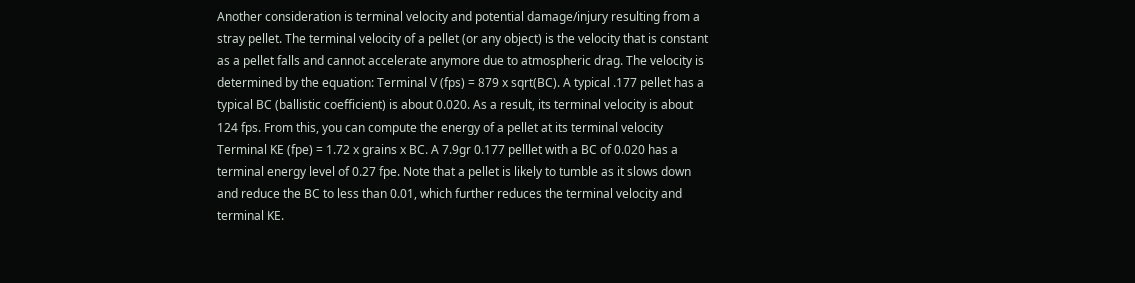Another consideration is terminal velocity and potential damage/injury resulting from a stray pellet. The terminal velocity of a pellet (or any object) is the velocity that is constant as a pellet falls and cannot accelerate anymore due to atmospheric drag. The velocity is determined by the equation: Terminal V (fps) = 879 x sqrt(BC). A typical .177 pellet has a typical BC (ballistic coefficient) is about 0.020. As a result, its terminal velocity is about 124 fps. From this, you can compute the energy of a pellet at its terminal velocity Terminal KE (fpe) = 1.72 x grains x BC. A 7.9gr 0.177 pelllet with a BC of 0.020 has a terminal energy level of 0.27 fpe. Note that a pellet is likely to tumble as it slows down and reduce the BC to less than 0.01, which further reduces the terminal velocity and terminal KE.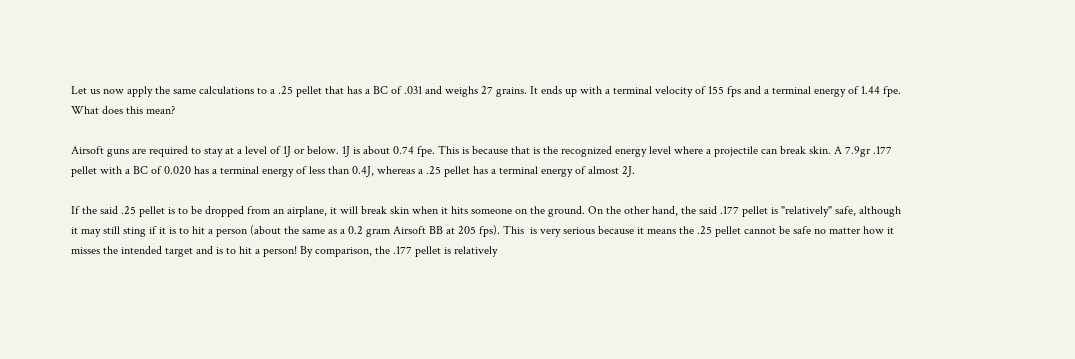Let us now apply the same calculations to a .25 pellet that has a BC of .031 and weighs 27 grains. It ends up with a terminal velocity of 155 fps and a terminal energy of 1.44 fpe. What does this mean?

Airsoft guns are required to stay at a level of 1J or below. 1J is about 0.74 fpe. This is because that is the recognized energy level where a projectile can break skin. A 7.9gr .177 pellet with a BC of 0.020 has a terminal energy of less than 0.4J, whereas a .25 pellet has a terminal energy of almost 2J.

If the said .25 pellet is to be dropped from an airplane, it will break skin when it hits someone on the ground. On the other hand, the said .177 pellet is "relatively" safe, although it may still sting if it is to hit a person (about the same as a 0.2 gram Airsoft BB at 205 fps). This  is very serious because it means the .25 pellet cannot be safe no matter how it misses the intended target and is to hit a person! By comparison, the .177 pellet is relatively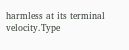harmless at its terminal velocity.Type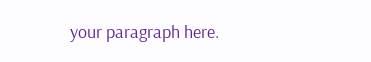your paragraph here.